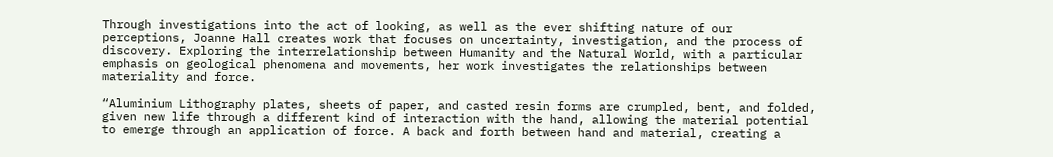Through investigations into the act of looking, as well as the ever shifting nature of our perceptions, Joanne Hall creates work that focuses on uncertainty, investigation, and the process of discovery. Exploring the interrelationship between Humanity and the Natural World, with a particular emphasis on geological phenomena and movements, her work investigates the relationships between materiality and force.

“Aluminium Lithography plates, sheets of paper, and casted resin forms are crumpled, bent, and folded, given new life through a different kind of interaction with the hand, allowing the material potential to emerge through an application of force. A back and forth between hand and material, creating a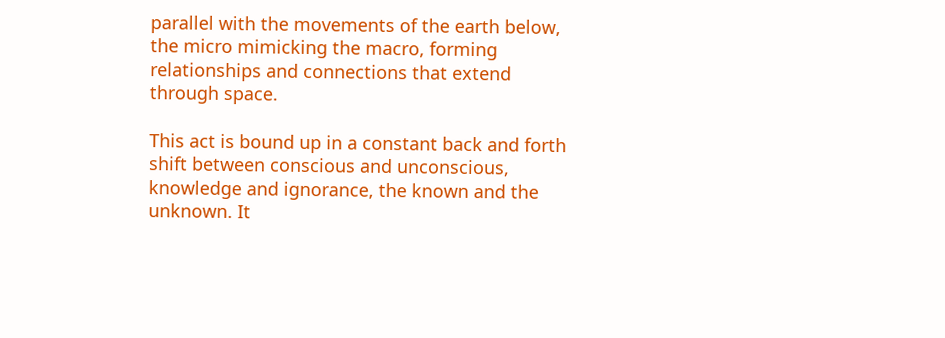parallel with the movements of the earth below, the micro mimicking the macro, forming relationships and connections that extend through space.

This act is bound up in a constant back and forth shift between conscious and unconscious, knowledge and ignorance, the known and the unknown. It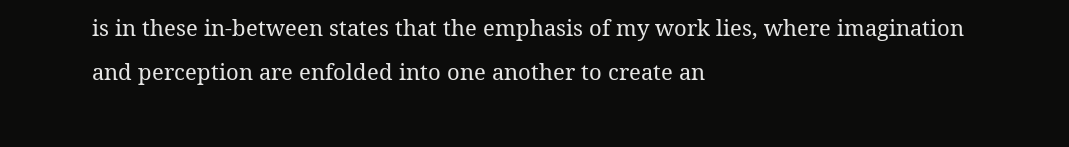is in these in-between states that the emphasis of my work lies, where imagination and perception are enfolded into one another to create an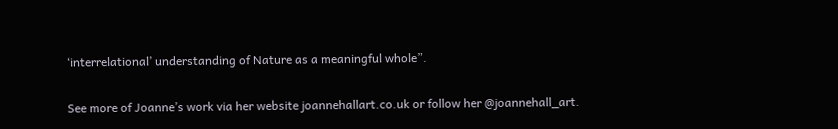‘interrelational’ understanding of Nature as a meaningful whole”.

See more of Joanne’s work via her website joannehallart.co.uk or follow her @joannehall_art.